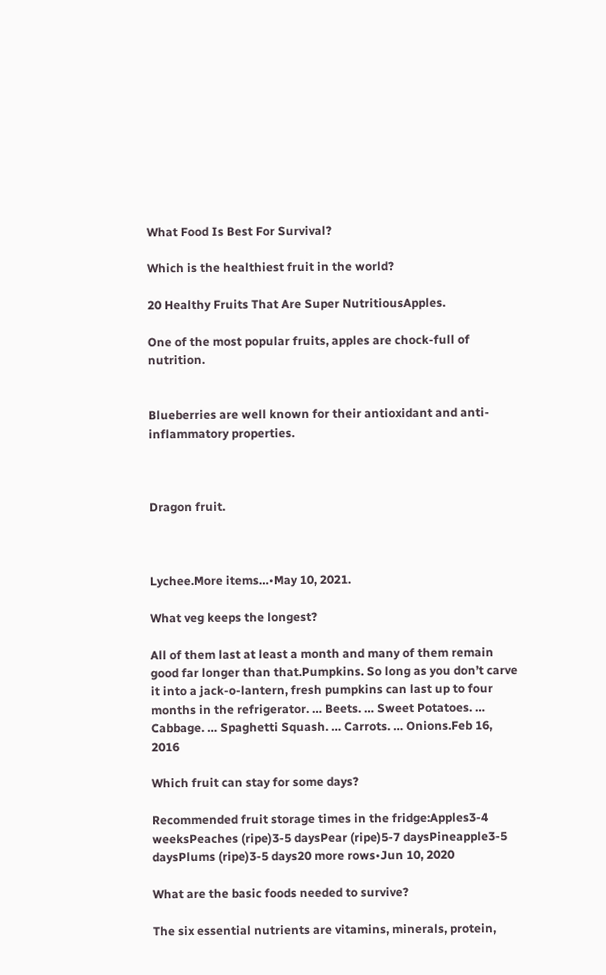What Food Is Best For Survival?

Which is the healthiest fruit in the world?

20 Healthy Fruits That Are Super NutritiousApples.

One of the most popular fruits, apples are chock-full of nutrition.


Blueberries are well known for their antioxidant and anti-inflammatory properties.



Dragon fruit.



Lychee.More items…•May 10, 2021.

What veg keeps the longest?

All of them last at least a month and many of them remain good far longer than that.Pumpkins. So long as you don’t carve it into a jack-o-lantern, fresh pumpkins can last up to four months in the refrigerator. … Beets. … Sweet Potatoes. … Cabbage. … Spaghetti Squash. … Carrots. … Onions.Feb 16, 2016

Which fruit can stay for some days?

Recommended fruit storage times in the fridge:Apples3-4 weeksPeaches (ripe)3-5 daysPear (ripe)5-7 daysPineapple3-5 daysPlums (ripe)3-5 days20 more rows•Jun 10, 2020

What are the basic foods needed to survive?

The six essential nutrients are vitamins, minerals, protein,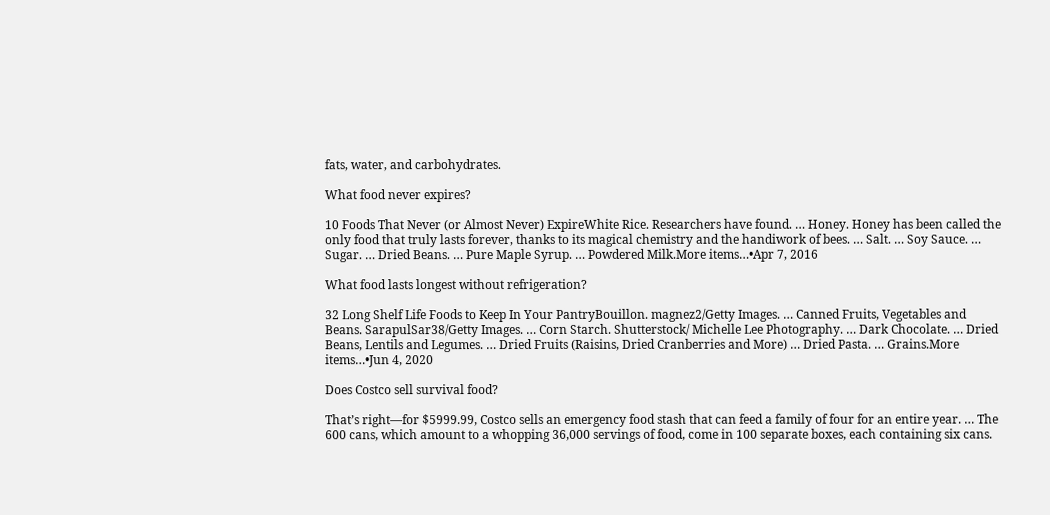fats, water, and carbohydrates.

What food never expires?

10 Foods That Never (or Almost Never) ExpireWhite Rice. Researchers have found. … Honey. Honey has been called the only food that truly lasts forever, thanks to its magical chemistry and the handiwork of bees. … Salt. … Soy Sauce. … Sugar. … Dried Beans. … Pure Maple Syrup. … Powdered Milk.More items…•Apr 7, 2016

What food lasts longest without refrigeration?

32 Long Shelf Life Foods to Keep In Your PantryBouillon. magnez2/Getty Images. … Canned Fruits, Vegetables and Beans. SarapulSar38/Getty Images. … Corn Starch. Shutterstock/ Michelle Lee Photography. … Dark Chocolate. … Dried Beans, Lentils and Legumes. … Dried Fruits (Raisins, Dried Cranberries and More) … Dried Pasta. … Grains.More items…•Jun 4, 2020

Does Costco sell survival food?

That’s right—for $5999.99, Costco sells an emergency food stash that can feed a family of four for an entire year. … The 600 cans, which amount to a whopping 36,000 servings of food, come in 100 separate boxes, each containing six cans.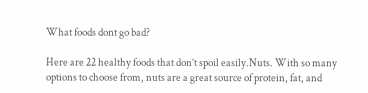What foods dont go bad?

Here are 22 healthy foods that don’t spoil easily.Nuts. With so many options to choose from, nuts are a great source of protein, fat, and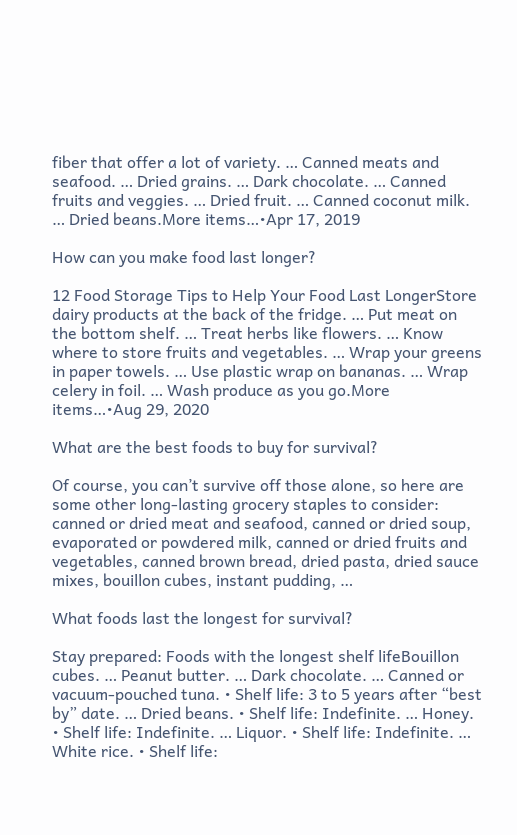fiber that offer a lot of variety. … Canned meats and seafood. … Dried grains. … Dark chocolate. … Canned fruits and veggies. … Dried fruit. … Canned coconut milk. … Dried beans.More items…•Apr 17, 2019

How can you make food last longer?

12 Food Storage Tips to Help Your Food Last LongerStore dairy products at the back of the fridge. … Put meat on the bottom shelf. … Treat herbs like flowers. … Know where to store fruits and vegetables. … Wrap your greens in paper towels. … Use plastic wrap on bananas. … Wrap celery in foil. … Wash produce as you go.More items…•Aug 29, 2020

What are the best foods to buy for survival?

Of course, you can’t survive off those alone, so here are some other long-lasting grocery staples to consider: canned or dried meat and seafood, canned or dried soup, evaporated or powdered milk, canned or dried fruits and vegetables, canned brown bread, dried pasta, dried sauce mixes, bouillon cubes, instant pudding, …

What foods last the longest for survival?

Stay prepared: Foods with the longest shelf lifeBouillon cubes. … Peanut butter. … Dark chocolate. … Canned or vacuum-pouched tuna. • Shelf life: 3 to 5 years after “best by” date. … Dried beans. • Shelf life: Indefinite. … Honey. • Shelf life: Indefinite. … Liquor. • Shelf life: Indefinite. … White rice. • Shelf life: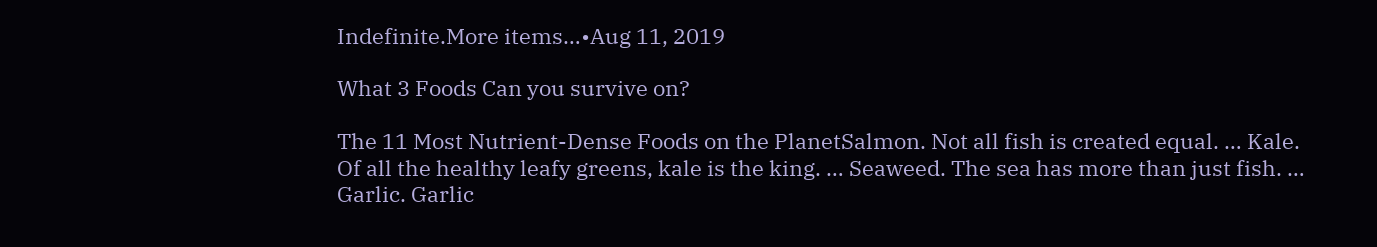Indefinite.More items…•Aug 11, 2019

What 3 Foods Can you survive on?

The 11 Most Nutrient-Dense Foods on the PlanetSalmon. Not all fish is created equal. … Kale. Of all the healthy leafy greens, kale is the king. … Seaweed. The sea has more than just fish. … Garlic. Garlic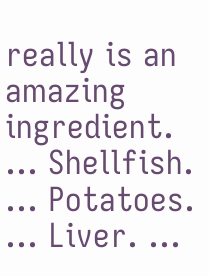really is an amazing ingredient. … Shellfish. … Potatoes. … Liver. …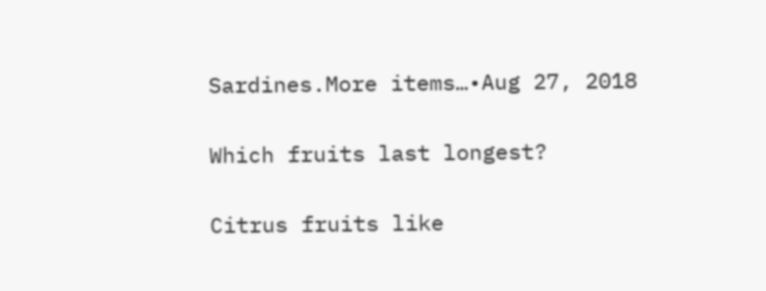Sardines.More items…•Aug 27, 2018

Which fruits last longest?

Citrus fruits like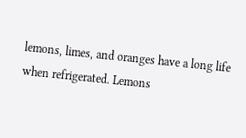lemons, limes, and oranges have a long life when refrigerated. Lemons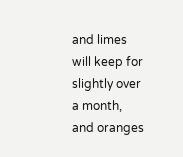and limes will keep for slightly over a month, and oranges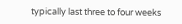typically last three to four weeks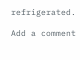refrigerated.

Add a comment